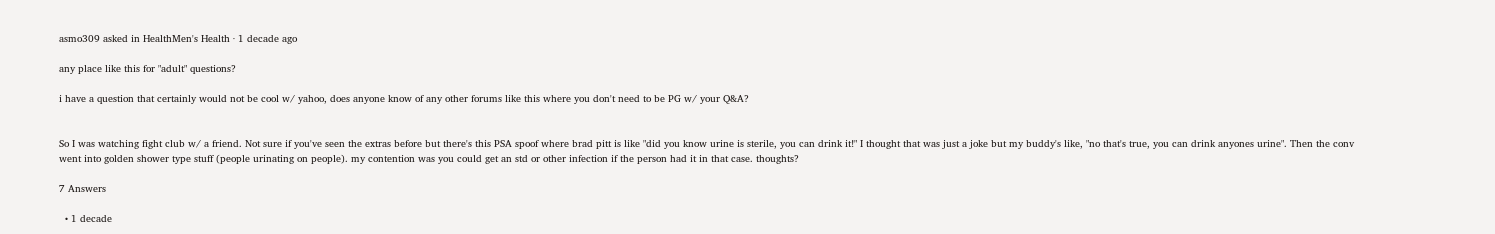asmo309 asked in HealthMen's Health · 1 decade ago

any place like this for "adult" questions?

i have a question that certainly would not be cool w/ yahoo, does anyone know of any other forums like this where you don't need to be PG w/ your Q&A?


So I was watching fight club w/ a friend. Not sure if you've seen the extras before but there's this PSA spoof where brad pitt is like "did you know urine is sterile, you can drink it!" I thought that was just a joke but my buddy's like, "no that's true, you can drink anyones urine". Then the conv went into golden shower type stuff (people urinating on people). my contention was you could get an std or other infection if the person had it in that case. thoughts?

7 Answers

  • 1 decade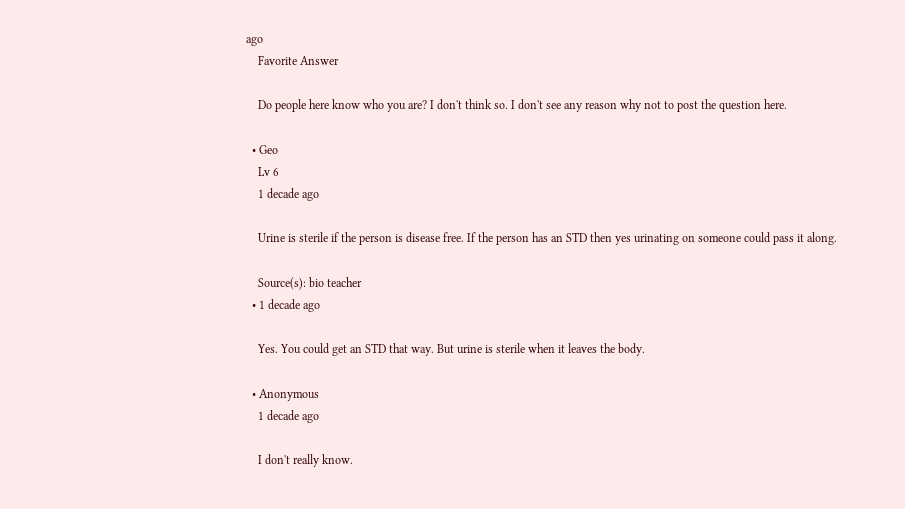ago
    Favorite Answer

    Do people here know who you are? I don't think so. I don't see any reason why not to post the question here.

  • Geo
    Lv 6
    1 decade ago

    Urine is sterile if the person is disease free. If the person has an STD then yes urinating on someone could pass it along.

    Source(s): bio teacher
  • 1 decade ago

    Yes. You could get an STD that way. But urine is sterile when it leaves the body.

  • Anonymous
    1 decade ago

    I don't really know.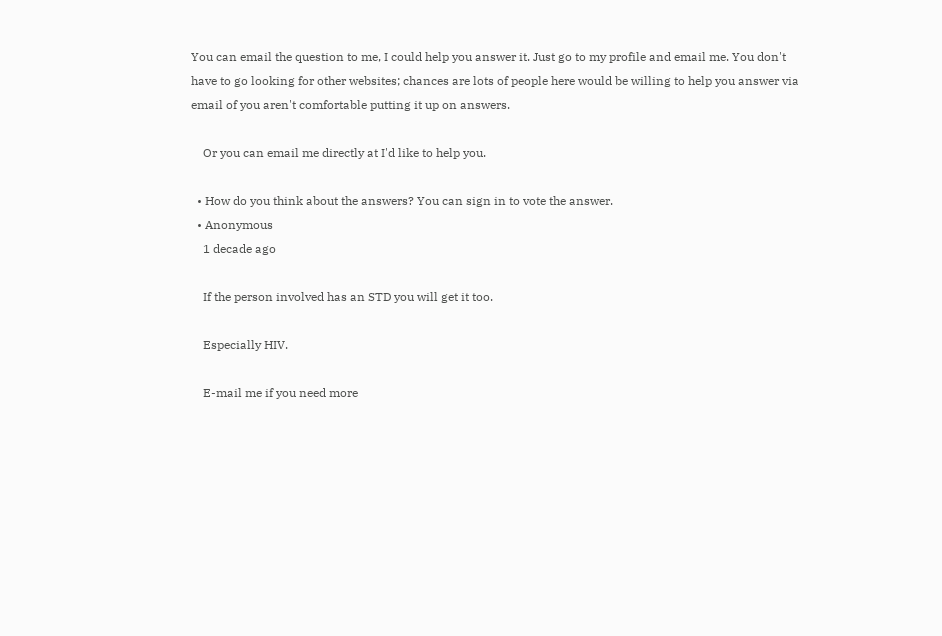You can email the question to me, I could help you answer it. Just go to my profile and email me. You don't have to go looking for other websites; chances are lots of people here would be willing to help you answer via email of you aren't comfortable putting it up on answers.

    Or you can email me directly at I'd like to help you.

  • How do you think about the answers? You can sign in to vote the answer.
  • Anonymous
    1 decade ago

    If the person involved has an STD you will get it too.

    Especially HIV.

    E-mail me if you need more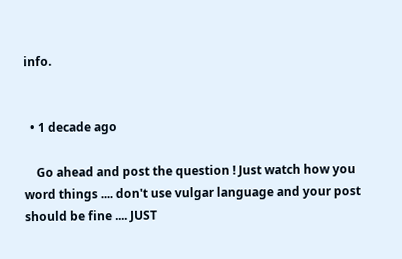info.


  • 1 decade ago

    Go ahead and post the question ! Just watch how you word things .... don't use vulgar language and your post should be fine .... JUST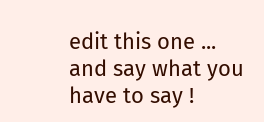edit this one ... and say what you have to say !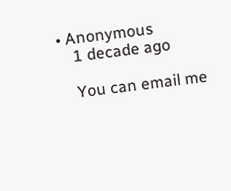• Anonymous
    1 decade ago

    You can email me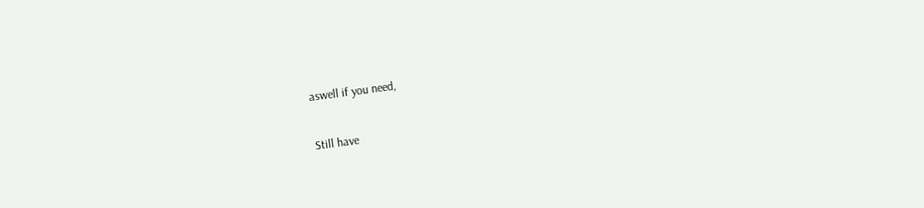aswell if you need,

Still have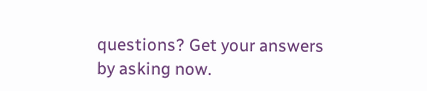questions? Get your answers by asking now.